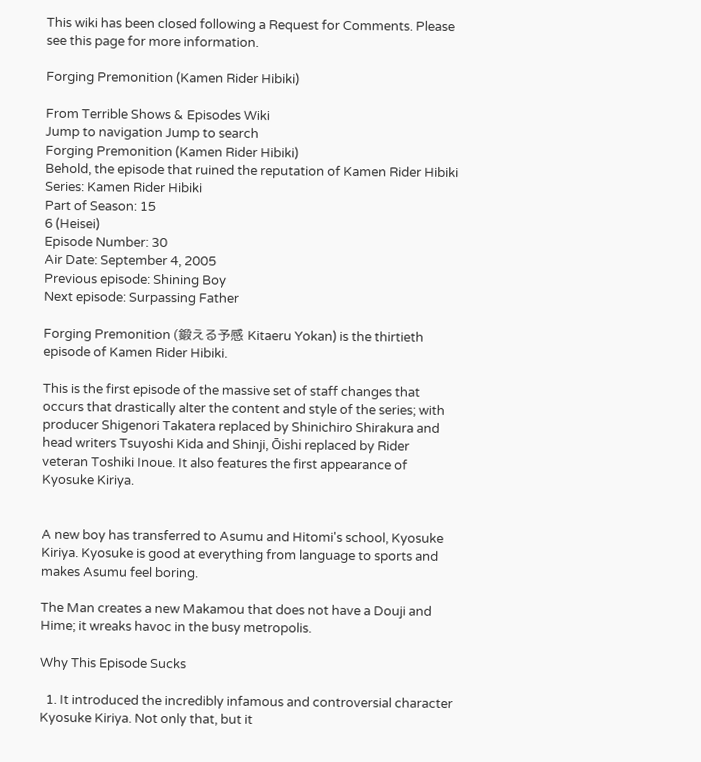This wiki has been closed following a Request for Comments. Please see this page for more information.

Forging Premonition (Kamen Rider Hibiki)

From Terrible Shows & Episodes Wiki
Jump to navigation Jump to search
Forging Premonition (Kamen Rider Hibiki)
Behold, the episode that ruined the reputation of Kamen Rider Hibiki
Series: Kamen Rider Hibiki
Part of Season: 15
6 (Heisei)
Episode Number: 30
Air Date: September 4, 2005
Previous episode: Shining Boy
Next episode: Surpassing Father

Forging Premonition (鍛える予感 Kitaeru Yokan) is the thirtieth episode of Kamen Rider Hibiki.

This is the first episode of the massive set of staff changes that occurs that drastically alter the content and style of the series; with producer Shigenori Takatera replaced by Shinichiro Shirakura and head writers Tsuyoshi Kida and Shinji, Ōishi replaced by Rider veteran Toshiki Inoue. It also features the first appearance of Kyosuke Kiriya.


A new boy has transferred to Asumu and Hitomi's school, Kyosuke Kiriya. Kyosuke is good at everything from language to sports and makes Asumu feel boring.

The Man creates a new Makamou that does not have a Douji and Hime; it wreaks havoc in the busy metropolis.

Why This Episode Sucks

  1. It introduced the incredibly infamous and controversial character Kyosuke Kiriya. Not only that, but it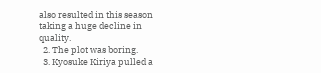also resulted in this season taking a huge decline in quality.
  2. The plot was boring.
  3. Kyosuke Kiriya pulled a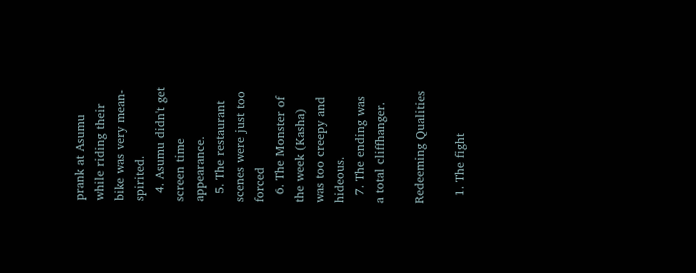prank at Asumu while riding their bike was very mean-spirited.
  4. Asumu didn't get screen time appearance.
  5. The restaurant scenes were just too forced
  6. The Monster of the week (Kasha) was too creepy and hideous.
  7. The ending was a total cliffhanger.

Redeeming Qualities

  1. The fight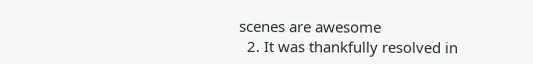scenes are awesome
  2. It was thankfully resolved in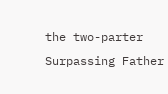the two-parter Surpassing Father